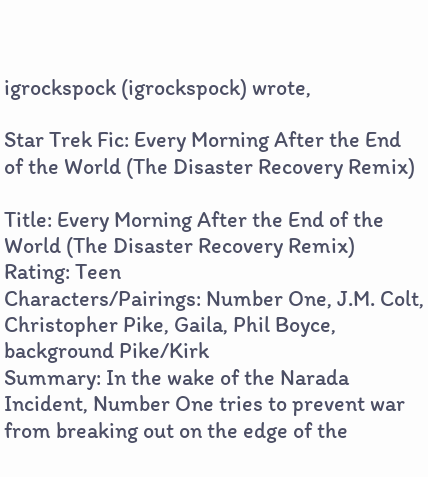igrockspock (igrockspock) wrote,

Star Trek Fic: Every Morning After the End of the World (The Disaster Recovery Remix)

Title: Every Morning After the End of the World (The Disaster Recovery Remix)
Rating: Teen
Characters/Pairings: Number One, J.M. Colt, Christopher Pike, Gaila, Phil Boyce, background Pike/Kirk
Summary: In the wake of the Narada Incident, Number One tries to prevent war from breaking out on the edge of the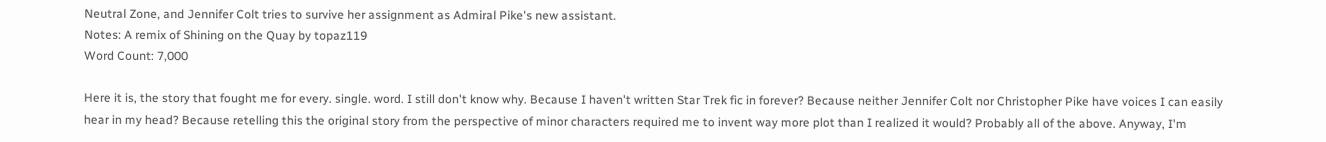Neutral Zone, and Jennifer Colt tries to survive her assignment as Admiral Pike's new assistant.
Notes: A remix of Shining on the Quay by topaz119
Word Count: 7,000

Here it is, the story that fought me for every. single. word. I still don't know why. Because I haven't written Star Trek fic in forever? Because neither Jennifer Colt nor Christopher Pike have voices I can easily hear in my head? Because retelling this the original story from the perspective of minor characters required me to invent way more plot than I realized it would? Probably all of the above. Anyway, I'm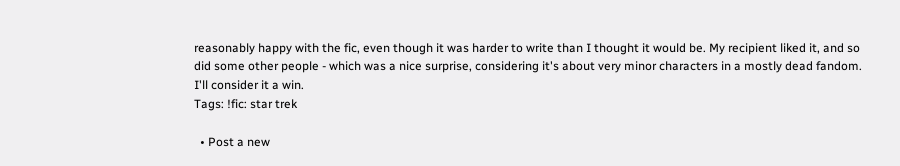reasonably happy with the fic, even though it was harder to write than I thought it would be. My recipient liked it, and so did some other people - which was a nice surprise, considering it's about very minor characters in a mostly dead fandom. I'll consider it a win.
Tags: !fic: star trek

  • Post a new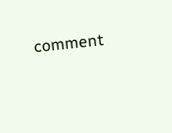comment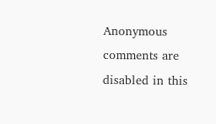Anonymous comments are disabled in this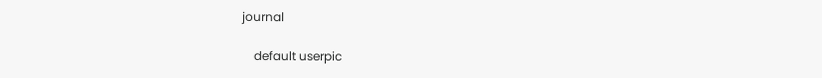journal

    default userpic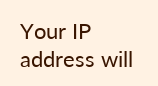Your IP address will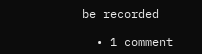be recorded

  • 1 comment